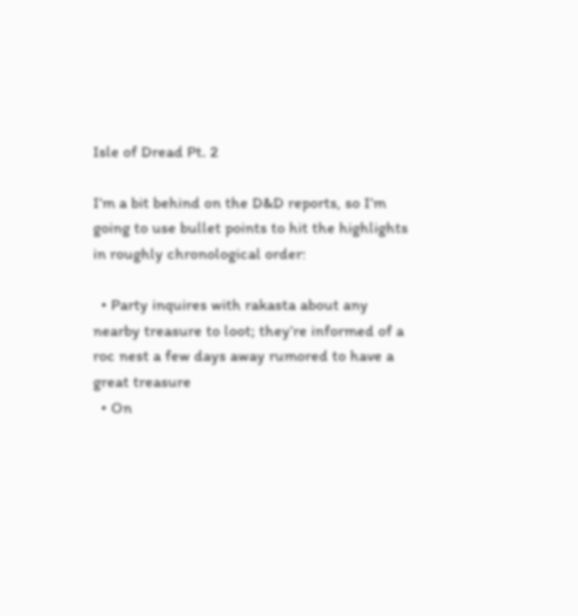Isle of Dread Pt. 2

I’m a bit behind on the D&D reports, so I’m going to use bullet points to hit the highlights in roughly chronological order:

  • Party inquires with rakasta about any nearby treasure to loot; they’re informed of a roc nest a few days away rumored to have a great treasure
  • On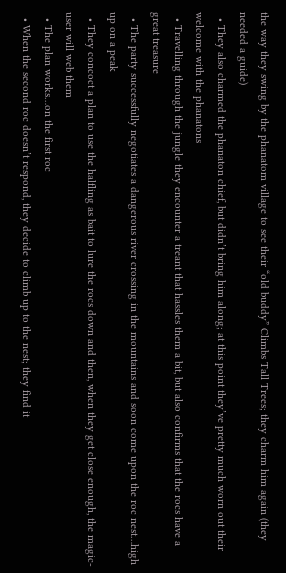the way they swing by the phanatom village to see their “old buddy” Climbs Tall Trees; they charm him again (they needed a guide)
  • They also charmed the phanaton chief, but didn’t bring him along; at this point they’ve pretty much worn out their welcome with the phanatons
  • Travelling through the jungle they encounter a treant that hassles them a bit, but also confirms that the rocs have a great treasure
  • The party successfully negotiates a dangerous river crossing in the mountains and soon come upon the roc nest…high up on a peak
  • They concoct a plan to use the halfling as bait to lure the rocs down and then, when they get close enough, the magic-user will web them
  • The plan works…on the first roc
  • When the second roc doesn’t respond, they decide to climb up to the nest; they find it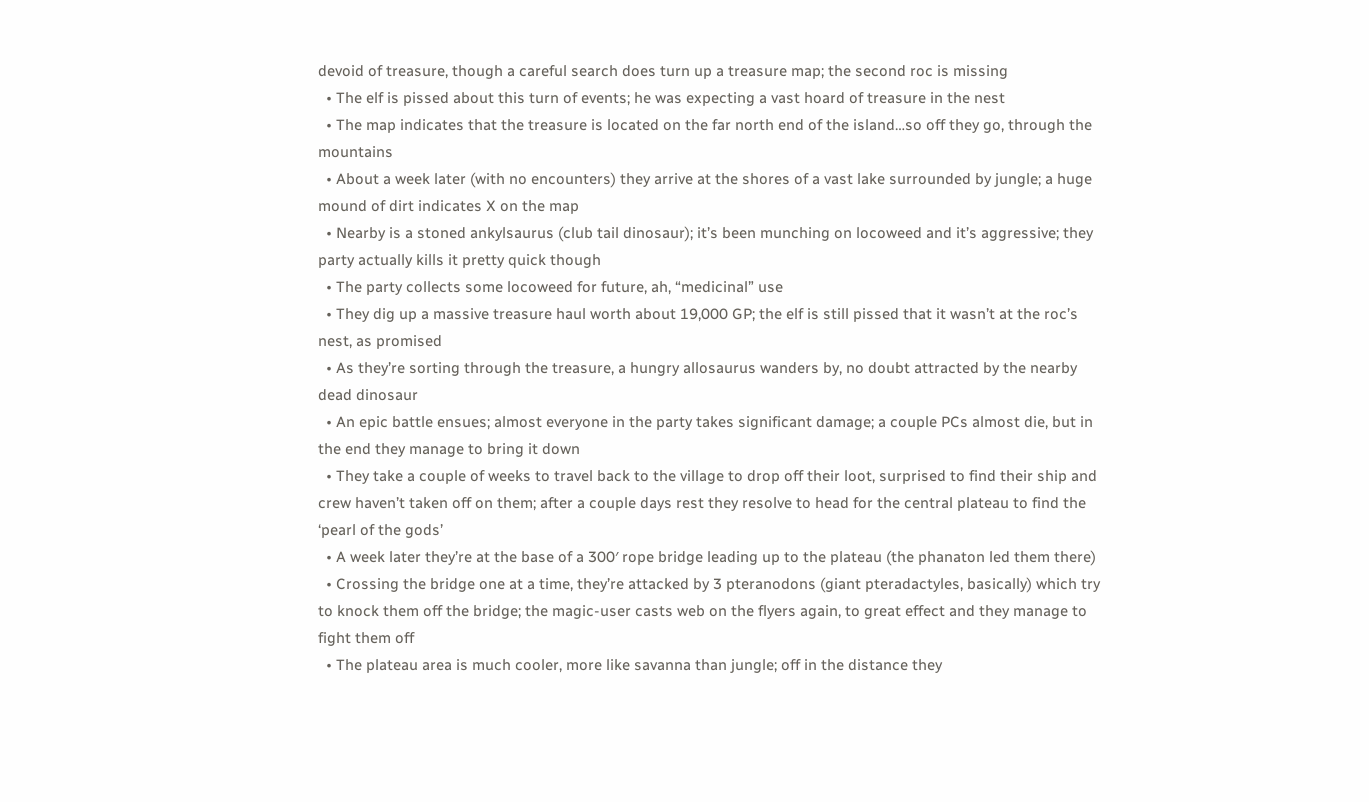devoid of treasure, though a careful search does turn up a treasure map; the second roc is missing
  • The elf is pissed about this turn of events; he was expecting a vast hoard of treasure in the nest
  • The map indicates that the treasure is located on the far north end of the island…so off they go, through the mountains
  • About a week later (with no encounters) they arrive at the shores of a vast lake surrounded by jungle; a huge mound of dirt indicates X on the map
  • Nearby is a stoned ankylsaurus (club tail dinosaur); it’s been munching on locoweed and it’s aggressive; they party actually kills it pretty quick though
  • The party collects some locoweed for future, ah, “medicinal” use
  • They dig up a massive treasure haul worth about 19,000 GP; the elf is still pissed that it wasn’t at the roc’s nest, as promised
  • As they’re sorting through the treasure, a hungry allosaurus wanders by, no doubt attracted by the nearby dead dinosaur
  • An epic battle ensues; almost everyone in the party takes significant damage; a couple PCs almost die, but in the end they manage to bring it down
  • They take a couple of weeks to travel back to the village to drop off their loot, surprised to find their ship and crew haven’t taken off on them; after a couple days rest they resolve to head for the central plateau to find the ‘pearl of the gods’
  • A week later they’re at the base of a 300′ rope bridge leading up to the plateau (the phanaton led them there)
  • Crossing the bridge one at a time, they’re attacked by 3 pteranodons (giant pteradactyles, basically) which try to knock them off the bridge; the magic-user casts web on the flyers again, to great effect and they manage to fight them off
  • The plateau area is much cooler, more like savanna than jungle; off in the distance they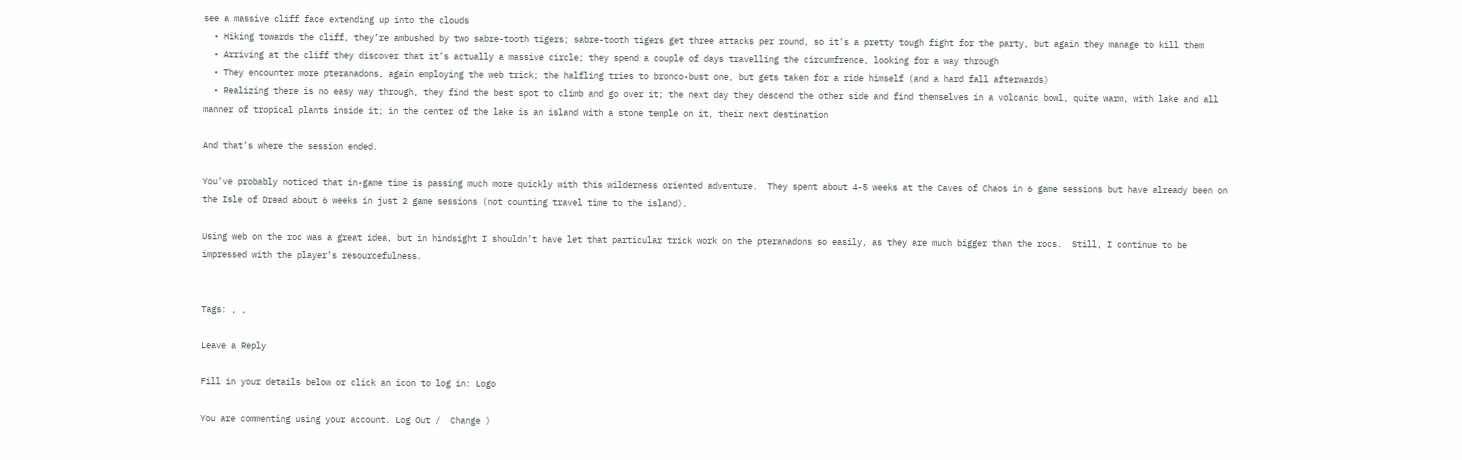see a massive cliff face extending up into the clouds
  • Hiking towards the cliff, they’re ambushed by two sabre-tooth tigers; sabre-tooth tigers get three attacks per round, so it’s a pretty tough fight for the party, but again they manage to kill them
  • Arriving at the cliff they discover that it’s actually a massive circle; they spend a couple of days travelling the circumfrence, looking for a way through
  • They encounter more pteranadons, again employing the web trick; the halfling tries to bronco-bust one, but gets taken for a ride himself (and a hard fall afterwards)
  • Realizing there is no easy way through, they find the best spot to climb and go over it; the next day they descend the other side and find themselves in a volcanic bowl, quite warm, with lake and all manner of tropical plants inside it; in the center of the lake is an island with a stone temple on it, their next destination

And that’s where the session ended.

You’ve probably noticed that in-game time is passing much more quickly with this wilderness oriented adventure.  They spent about 4-5 weeks at the Caves of Chaos in 6 game sessions but have already been on the Isle of Dread about 6 weeks in just 2 game sessions (not counting travel time to the island).

Using web on the roc was a great idea, but in hindsight I shouldn’t have let that particular trick work on the pteranadons so easily, as they are much bigger than the rocs.  Still, I continue to be impressed with the player’s resourcefulness.


Tags: , ,

Leave a Reply

Fill in your details below or click an icon to log in: Logo

You are commenting using your account. Log Out /  Change )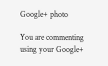Google+ photo

You are commenting using your Google+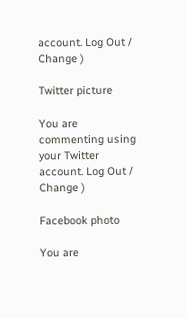account. Log Out /  Change )

Twitter picture

You are commenting using your Twitter account. Log Out /  Change )

Facebook photo

You are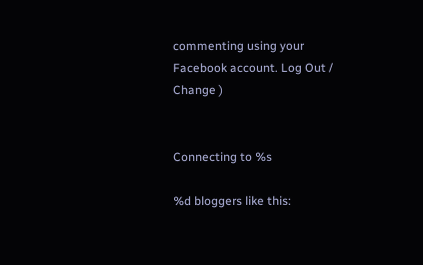commenting using your Facebook account. Log Out /  Change )


Connecting to %s

%d bloggers like this: